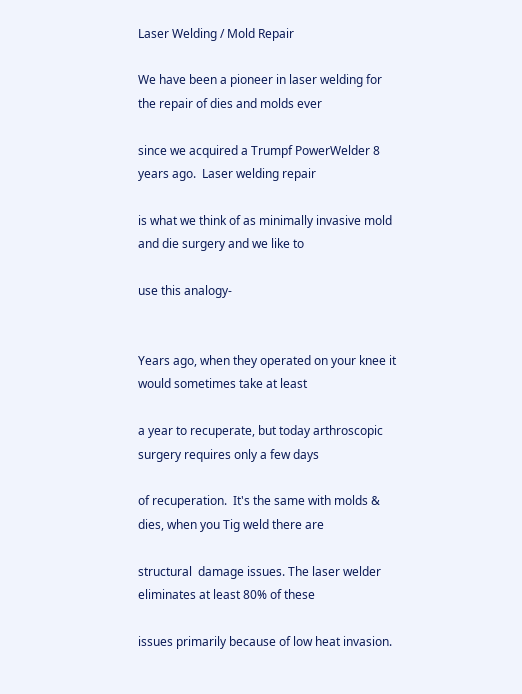Laser Welding / Mold Repair

We have been a pioneer in laser welding for the repair of dies and molds ever

since we acquired a Trumpf PowerWelder 8 years ago.  Laser welding repair

is what we think of as minimally invasive mold and die surgery and we like to

use this analogy-


Years ago, when they operated on your knee it would sometimes take at least

a year to recuperate, but today arthroscopic surgery requires only a few days

of recuperation.  It's the same with molds & dies, when you Tig weld there are

structural  damage issues. The laser welder eliminates at least 80% of these

issues primarily because of low heat invasion.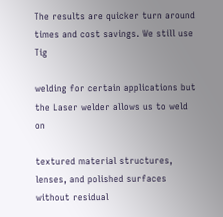The results are quicker turn around times and cost savings. We still use Tig

welding for certain applications but the Laser welder allows us to weld on

textured material structures, lenses, and polished surfaces without residual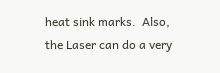heat sink marks.  Also, the Laser can do a very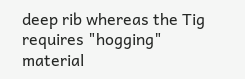deep rib whereas the Tig requires "hogging" material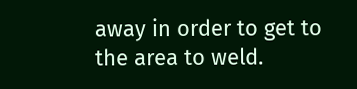away in order to get to the area to weld.